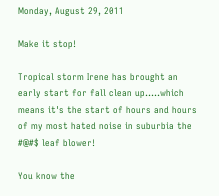Monday, August 29, 2011

Make it stop!

Tropical storm Irene has brought an early start for fall clean up.....which means it's the start of hours and hours of my most hated noise in suburbia the #@#$ leaf blower!

You know the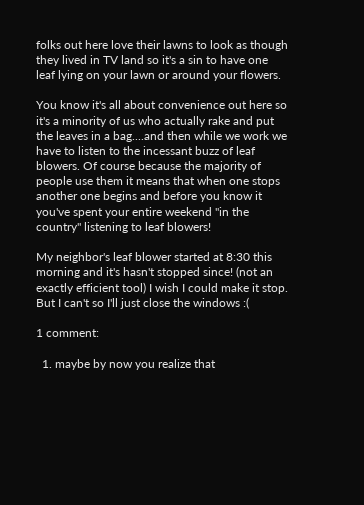folks out here love their lawns to look as though they lived in TV land so it's a sin to have one leaf lying on your lawn or around your flowers.

You know it's all about convenience out here so it's a minority of us who actually rake and put the leaves in a bag....and then while we work we have to listen to the incessant buzz of leaf blowers. Of course because the majority of people use them it means that when one stops another one begins and before you know it you've spent your entire weekend "in the country" listening to leaf blowers!

My neighbor's leaf blower started at 8:30 this morning and it's hasn't stopped since! (not an exactly efficient tool) I wish I could make it stop. But I can't so I'll just close the windows :(

1 comment:

  1. maybe by now you realize that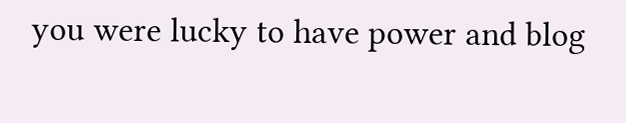you were lucky to have power and blog